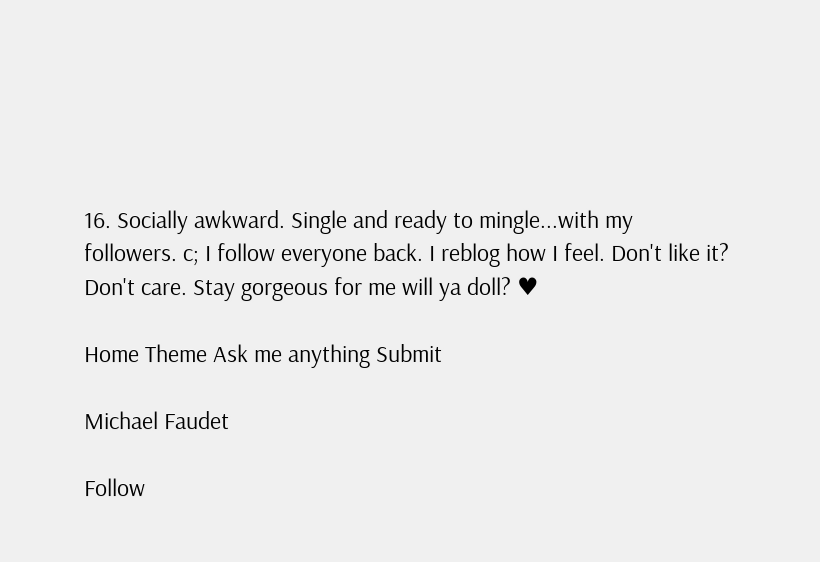16. Socially awkward. Single and ready to mingle...with my followers. c; I follow everyone back. I reblog how I feel. Don't like it? Don't care. Stay gorgeous for me will ya doll? ♥

Home Theme Ask me anything Submit

Michael Faudet

Follow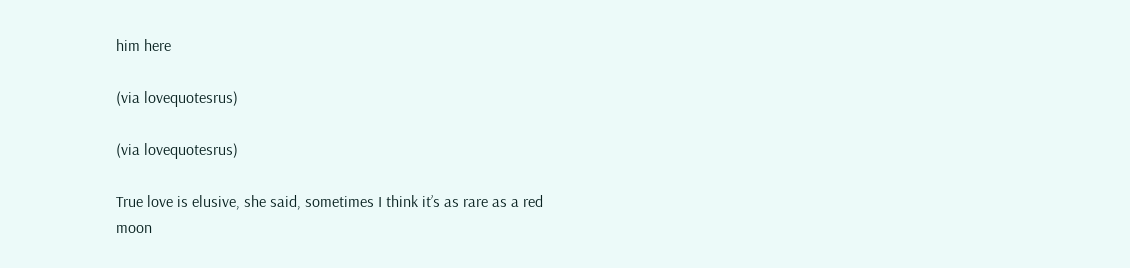him here

(via lovequotesrus)

(via lovequotesrus)

True love is elusive, she said, sometimes I think it’s as rare as a red moon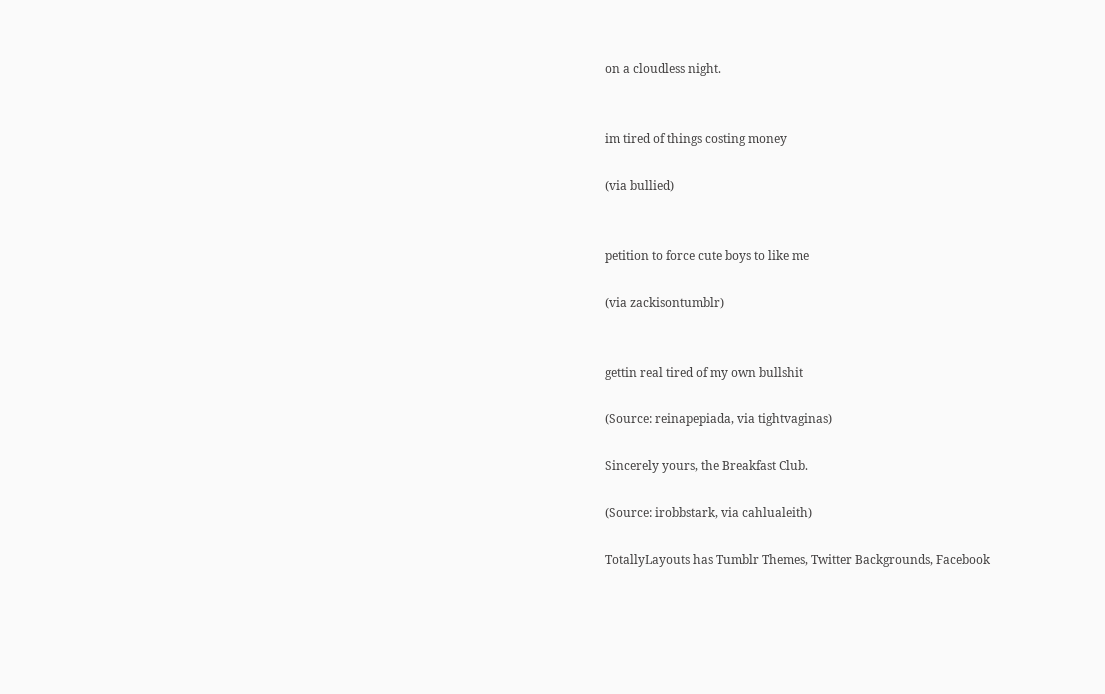on a cloudless night.


im tired of things costing money

(via bullied)


petition to force cute boys to like me

(via zackisontumblr)


gettin real tired of my own bullshit

(Source: reinapepiada, via tightvaginas)

Sincerely yours, the Breakfast Club.

(Source: irobbstark, via cahlualeith)

TotallyLayouts has Tumblr Themes, Twitter Backgrounds, Facebook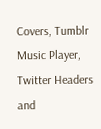Covers, Tumblr Music Player, Twitter Headers and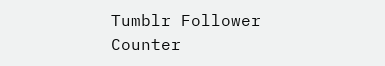Tumblr Follower Counter